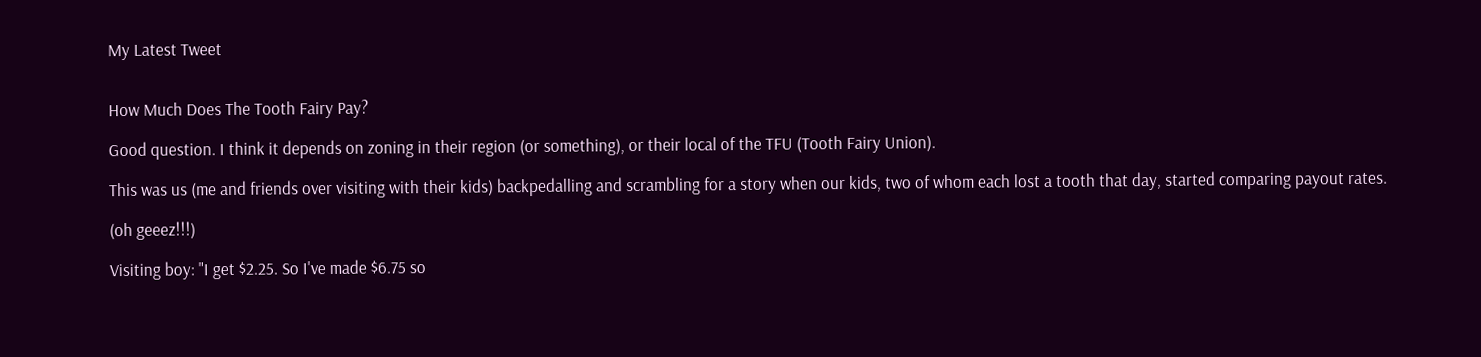My Latest Tweet


How Much Does The Tooth Fairy Pay?

Good question. I think it depends on zoning in their region (or something), or their local of the TFU (Tooth Fairy Union).

This was us (me and friends over visiting with their kids) backpedalling and scrambling for a story when our kids, two of whom each lost a tooth that day, started comparing payout rates.

(oh geeez!!!)

Visiting boy: "I get $2.25. So I've made $6.75 so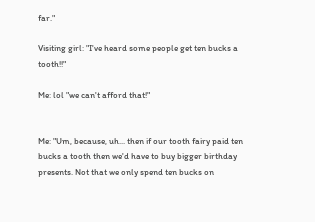far."

Visiting girl: "I've heard some people get ten bucks a tooth!!"

Me: lol "we can't afford that!"


Me: "Um, because, uh... then if our tooth fairy paid ten bucks a tooth then we'd have to buy bigger birthday presents. Not that we only spend ten bucks on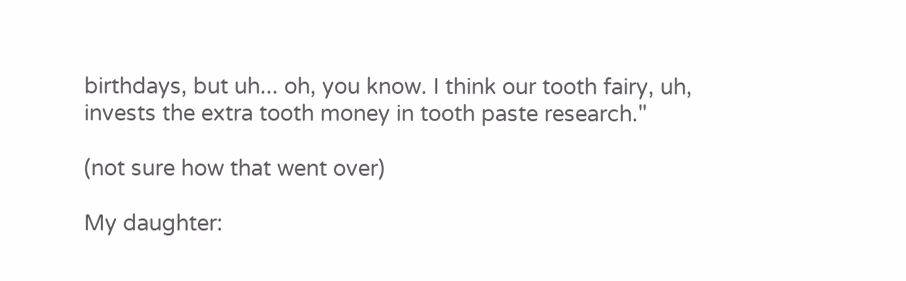birthdays, but uh... oh, you know. I think our tooth fairy, uh, invests the extra tooth money in tooth paste research."

(not sure how that went over)

My daughter: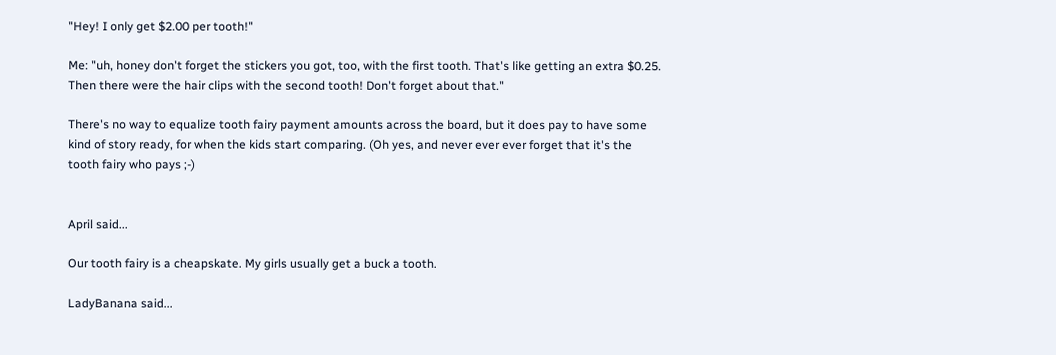"Hey! I only get $2.00 per tooth!"

Me: "uh, honey don't forget the stickers you got, too, with the first tooth. That's like getting an extra $0.25. Then there were the hair clips with the second tooth! Don't forget about that."

There's no way to equalize tooth fairy payment amounts across the board, but it does pay to have some kind of story ready, for when the kids start comparing. (Oh yes, and never ever ever forget that it's the tooth fairy who pays ;-)


April said...

Our tooth fairy is a cheapskate. My girls usually get a buck a tooth.

LadyBanana said...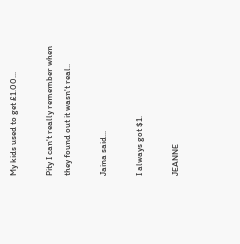My kids used to get £1.00...

Pity I can't really remember when they found out it wasn't real..

Jaina said...

I always got $1.

JEANNE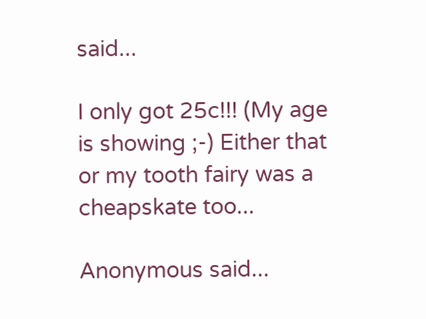said...

I only got 25c!!! (My age is showing ;-) Either that or my tooth fairy was a cheapskate too...

Anonymous said...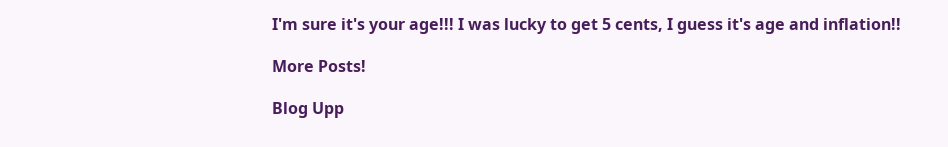I'm sure it's your age!!! I was lucky to get 5 cents, I guess it's age and inflation!!

More Posts!

Blog Upp